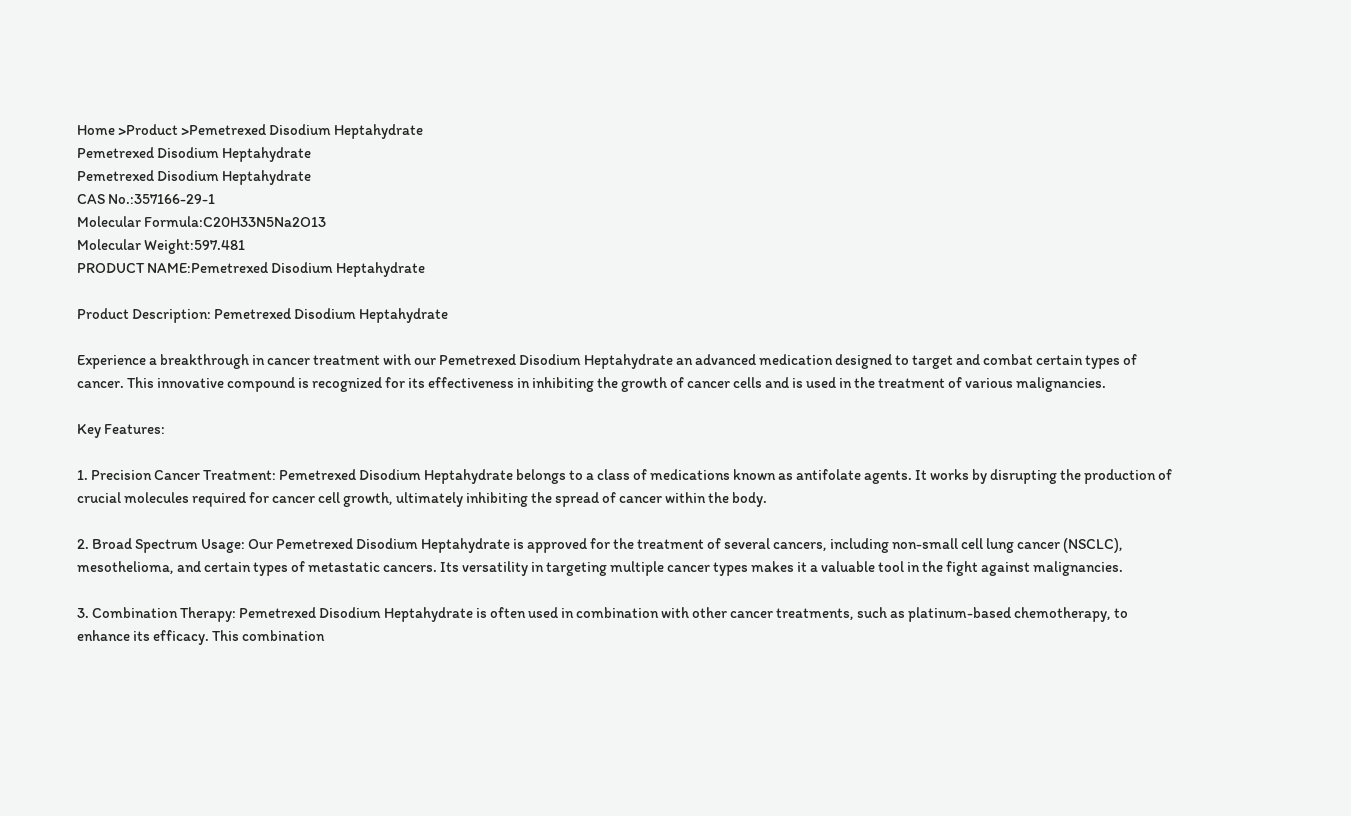Home >Product >Pemetrexed Disodium Heptahydrate
Pemetrexed Disodium Heptahydrate
Pemetrexed Disodium Heptahydrate
CAS No.:357166-29-1
Molecular Formula:C20H33N5Na2O13
Molecular Weight:597.481
PRODUCT NAME:Pemetrexed Disodium Heptahydrate

Product Description: Pemetrexed Disodium Heptahydrate

Experience a breakthrough in cancer treatment with our Pemetrexed Disodium Heptahydrate an advanced medication designed to target and combat certain types of cancer. This innovative compound is recognized for its effectiveness in inhibiting the growth of cancer cells and is used in the treatment of various malignancies.

Key Features:

1. Precision Cancer Treatment: Pemetrexed Disodium Heptahydrate belongs to a class of medications known as antifolate agents. It works by disrupting the production of crucial molecules required for cancer cell growth, ultimately inhibiting the spread of cancer within the body.

2. Broad Spectrum Usage: Our Pemetrexed Disodium Heptahydrate is approved for the treatment of several cancers, including non-small cell lung cancer (NSCLC), mesothelioma, and certain types of metastatic cancers. Its versatility in targeting multiple cancer types makes it a valuable tool in the fight against malignancies.

3. Combination Therapy: Pemetrexed Disodium Heptahydrate is often used in combination with other cancer treatments, such as platinum-based chemotherapy, to enhance its efficacy. This combination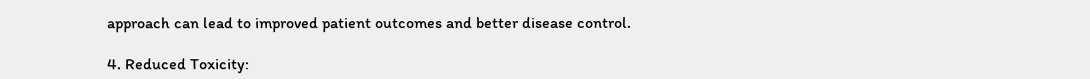approach can lead to improved patient outcomes and better disease control.

4. Reduced Toxicity: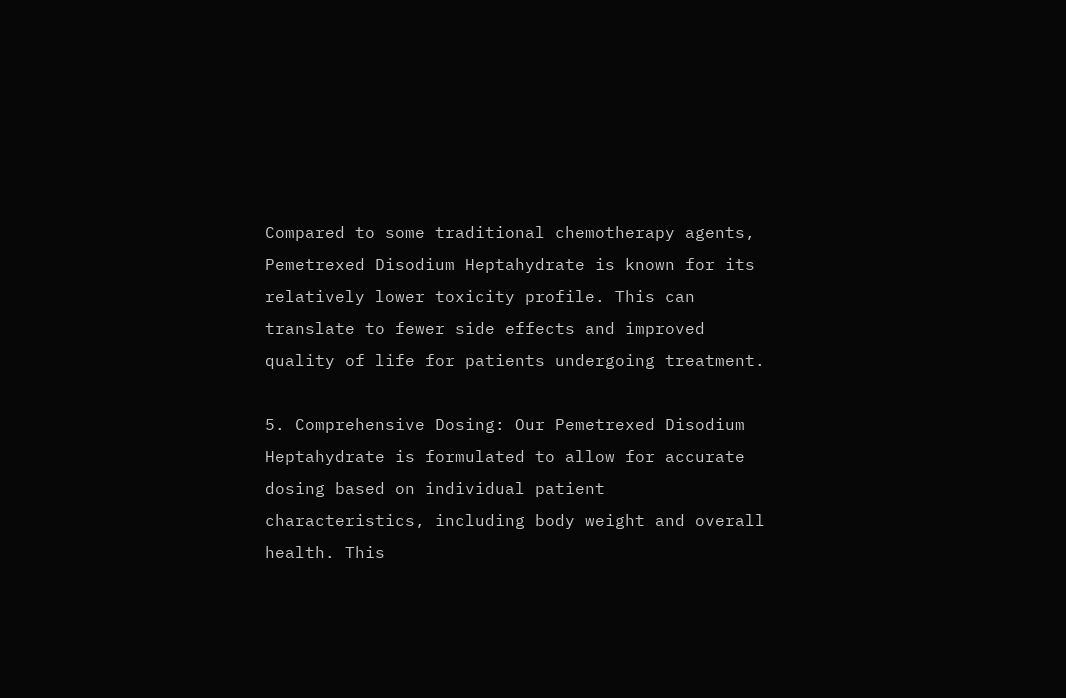Compared to some traditional chemotherapy agents, Pemetrexed Disodium Heptahydrate is known for its relatively lower toxicity profile. This can translate to fewer side effects and improved quality of life for patients undergoing treatment.

5. Comprehensive Dosing: Our Pemetrexed Disodium Heptahydrate is formulated to allow for accurate dosing based on individual patient characteristics, including body weight and overall health. This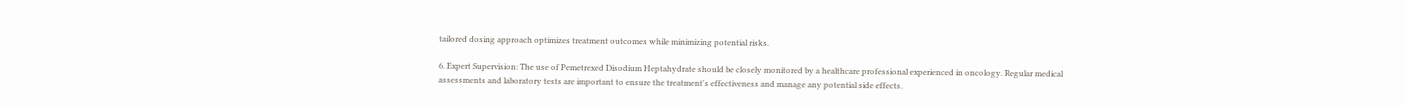tailored dosing approach optimizes treatment outcomes while minimizing potential risks.

6. Expert Supervision: The use of Pemetrexed Disodium Heptahydrate should be closely monitored by a healthcare professional experienced in oncology. Regular medical assessments and laboratory tests are important to ensure the treatment's effectiveness and manage any potential side effects.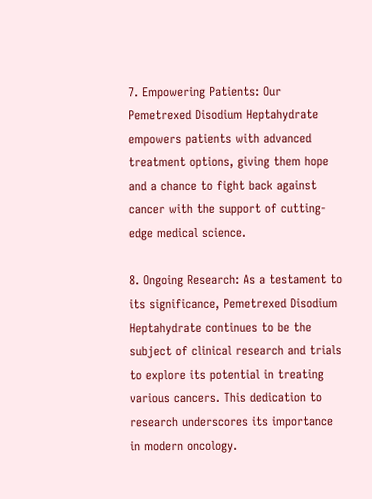7. Empowering Patients: Our Pemetrexed Disodium Heptahydrate empowers patients with advanced treatment options, giving them hope and a chance to fight back against cancer with the support of cutting-edge medical science.

8. Ongoing Research: As a testament to its significance, Pemetrexed Disodium Heptahydrate continues to be the subject of clinical research and trials to explore its potential in treating various cancers. This dedication to research underscores its importance in modern oncology.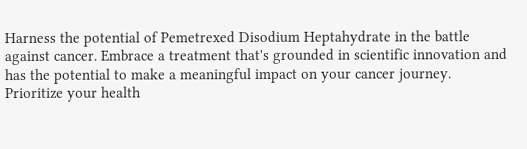Harness the potential of Pemetrexed Disodium Heptahydrate in the battle against cancer. Embrace a treatment that's grounded in scientific innovation and has the potential to make a meaningful impact on your cancer journey. Prioritize your health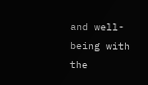and well-being with the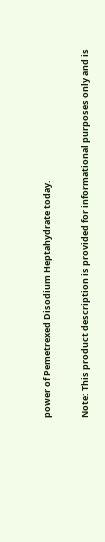power of Pemetrexed Disodium Heptahydrate today.

Note: This product description is provided for informational purposes only and is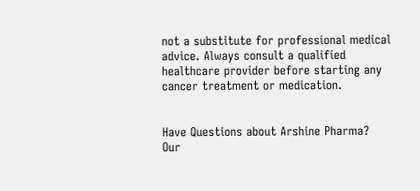not a substitute for professional medical advice. Always consult a qualified healthcare provider before starting any cancer treatment or medication.


Have Questions about Arshine Pharma?
Our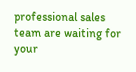professional sales team are waiting for your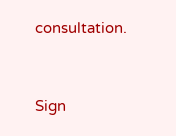consultation.


Sign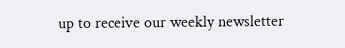up to receive our weekly newsletter